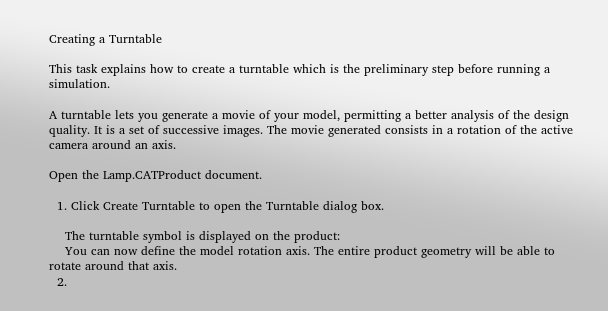Creating a Turntable

This task explains how to create a turntable which is the preliminary step before running a simulation.

A turntable lets you generate a movie of your model, permitting a better analysis of the design quality. It is a set of successive images. The movie generated consists in a rotation of the active camera around an axis.

Open the Lamp.CATProduct document.

  1. Click Create Turntable to open the Turntable dialog box.

    The turntable symbol is displayed on the product:
    You can now define the model rotation axis. The entire product geometry will be able to rotate around that axis.
  2.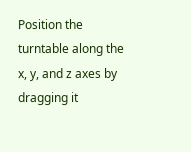Position the turntable along the x, y, and z axes by dragging it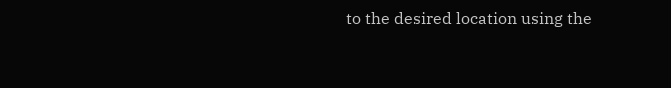to the desired location using the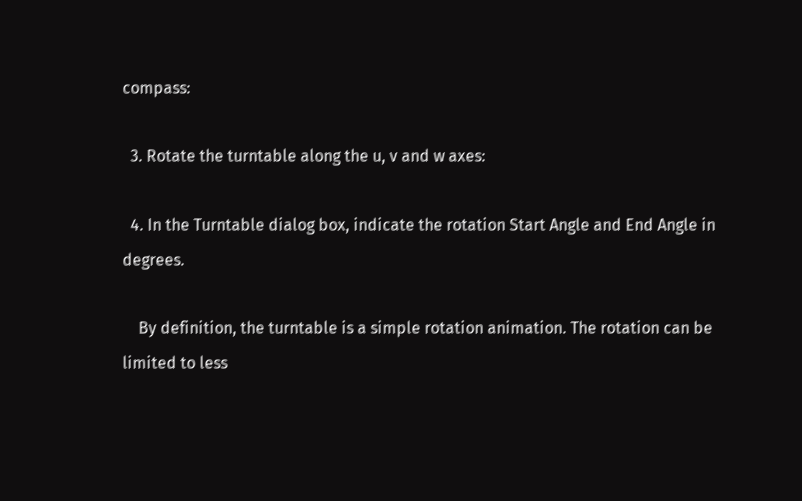compass:

  3. Rotate the turntable along the u, v and w axes:

  4. In the Turntable dialog box, indicate the rotation Start Angle and End Angle in degrees.

    By definition, the turntable is a simple rotation animation. The rotation can be limited to less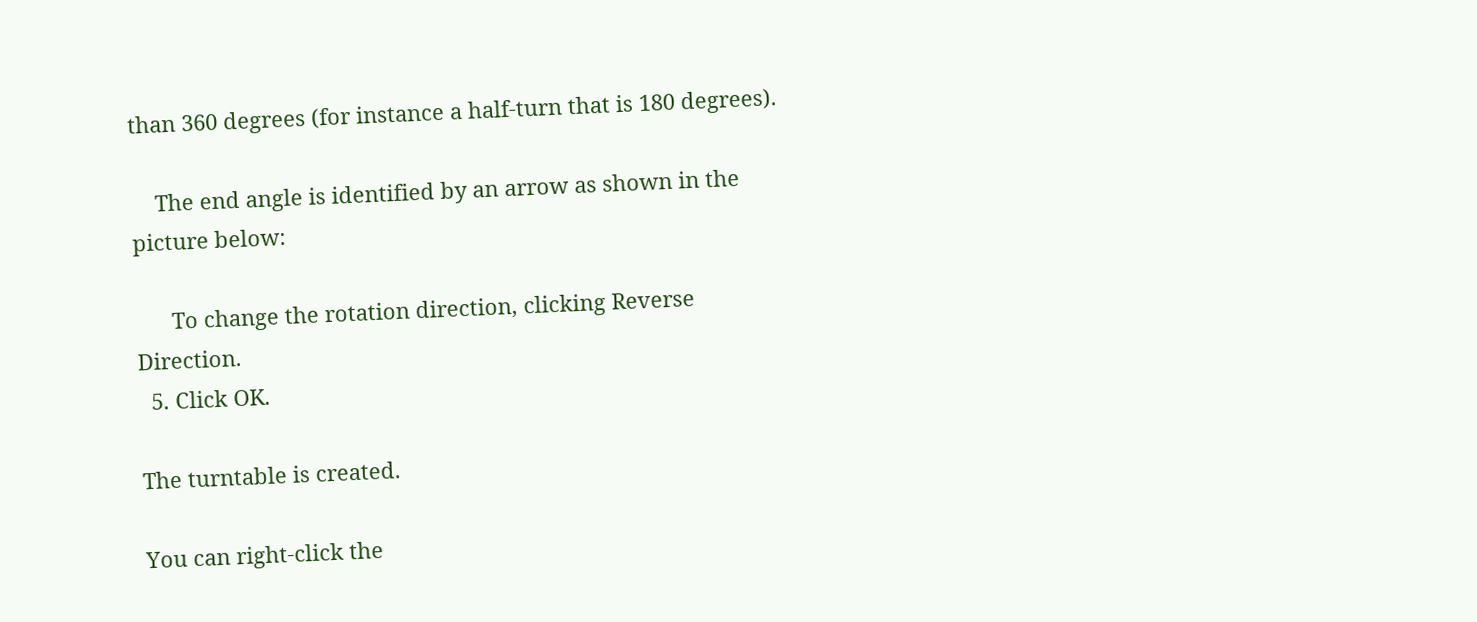than 360 degrees (for instance a half-turn that is 180 degrees).

    The end angle is identified by an arrow as shown in the picture below:

      To change the rotation direction, clicking Reverse Direction.
  5. Click OK.

The turntable is created.

You can right-click the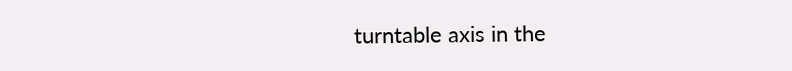turntable axis in the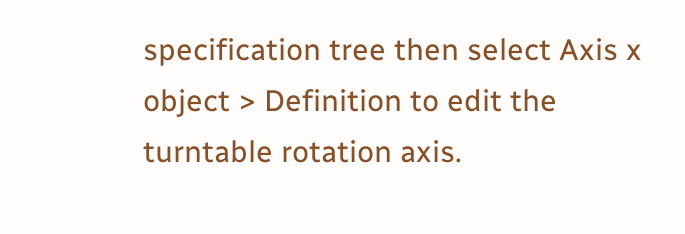specification tree then select Axis x object > Definition to edit the turntable rotation axis.